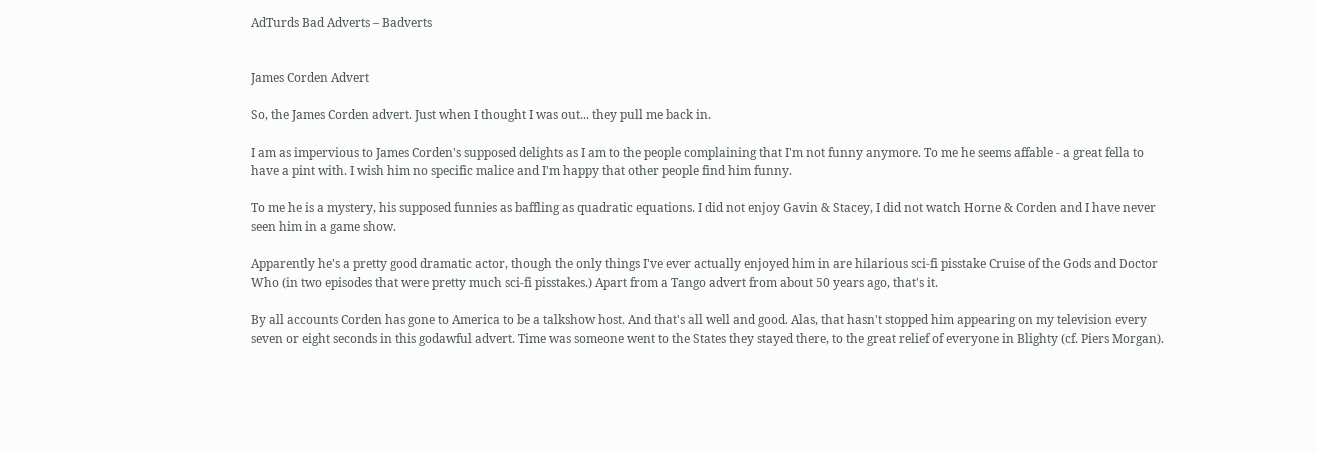AdTurds Bad Adverts – Badverts


James Corden Advert

So, the James Corden advert. Just when I thought I was out... they pull me back in.

I am as impervious to James Corden's supposed delights as I am to the people complaining that I'm not funny anymore. To me he seems affable - a great fella to have a pint with. I wish him no specific malice and I'm happy that other people find him funny.

To me he is a mystery, his supposed funnies as baffling as quadratic equations. I did not enjoy Gavin & Stacey, I did not watch Horne & Corden and I have never seen him in a game show.

Apparently he's a pretty good dramatic actor, though the only things I've ever actually enjoyed him in are hilarious sci-fi pisstake Cruise of the Gods and Doctor Who (in two episodes that were pretty much sci-fi pisstakes.) Apart from a Tango advert from about 50 years ago, that's it.

By all accounts Corden has gone to America to be a talkshow host. And that's all well and good. Alas, that hasn't stopped him appearing on my television every seven or eight seconds in this godawful advert. Time was someone went to the States they stayed there, to the great relief of everyone in Blighty (cf. Piers Morgan).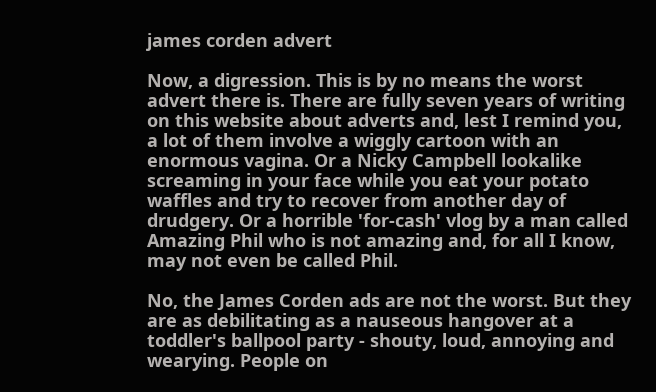james corden advert

Now, a digression. This is by no means the worst advert there is. There are fully seven years of writing on this website about adverts and, lest I remind you, a lot of them involve a wiggly cartoon with an enormous vagina. Or a Nicky Campbell lookalike screaming in your face while you eat your potato waffles and try to recover from another day of drudgery. Or a horrible 'for-cash' vlog by a man called Amazing Phil who is not amazing and, for all I know, may not even be called Phil.

No, the James Corden ads are not the worst. But they are as debilitating as a nauseous hangover at a toddler's ballpool party - shouty, loud, annoying and wearying. People on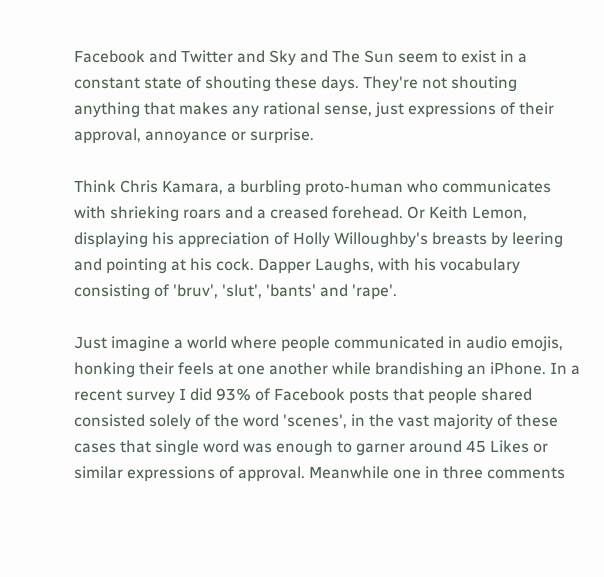Facebook and Twitter and Sky and The Sun seem to exist in a constant state of shouting these days. They're not shouting anything that makes any rational sense, just expressions of their approval, annoyance or surprise.

Think Chris Kamara, a burbling proto-human who communicates with shrieking roars and a creased forehead. Or Keith Lemon, displaying his appreciation of Holly Willoughby's breasts by leering and pointing at his cock. Dapper Laughs, with his vocabulary consisting of 'bruv', 'slut', 'bants' and 'rape'.

Just imagine a world where people communicated in audio emojis, honking their feels at one another while brandishing an iPhone. In a recent survey I did 93% of Facebook posts that people shared consisted solely of the word 'scenes', in the vast majority of these cases that single word was enough to garner around 45 Likes or similar expressions of approval. Meanwhile one in three comments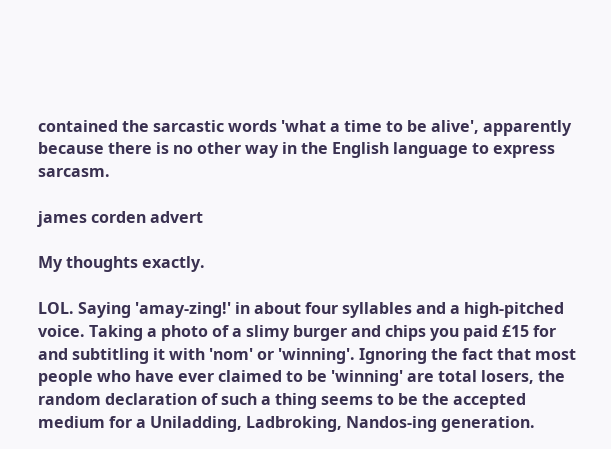contained the sarcastic words 'what a time to be alive', apparently because there is no other way in the English language to express sarcasm.

james corden advert

My thoughts exactly.

LOL. Saying 'amay-zing!' in about four syllables and a high-pitched voice. Taking a photo of a slimy burger and chips you paid £15 for and subtitling it with 'nom' or 'winning'. Ignoring the fact that most people who have ever claimed to be 'winning' are total losers, the random declaration of such a thing seems to be the accepted medium for a Uniladding, Ladbroking, Nandos-ing generation.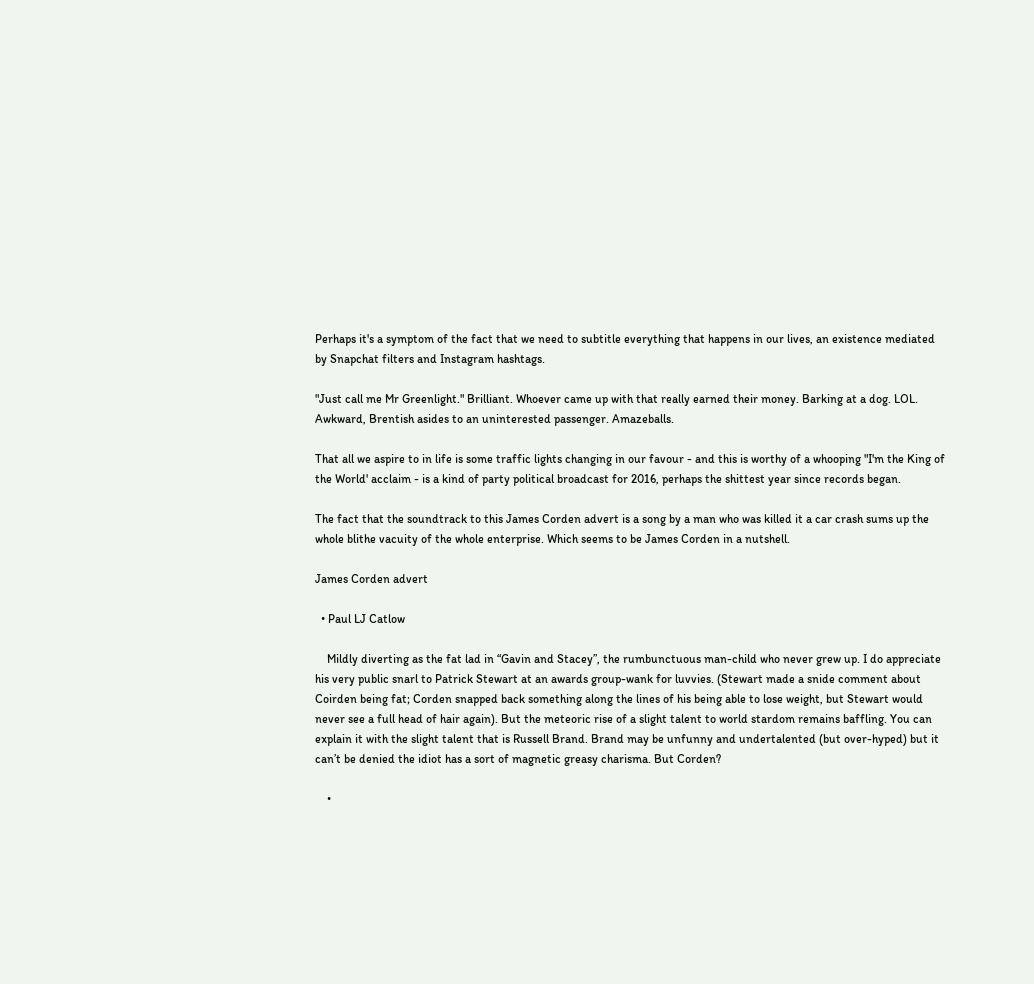Perhaps it's a symptom of the fact that we need to subtitle everything that happens in our lives, an existence mediated by Snapchat filters and Instagram hashtags.

"Just call me Mr Greenlight." Brilliant. Whoever came up with that really earned their money. Barking at a dog. LOL. Awkward, Brentish asides to an uninterested passenger. Amazeballs.

That all we aspire to in life is some traffic lights changing in our favour - and this is worthy of a whooping "I'm the King of the World' acclaim - is a kind of party political broadcast for 2016, perhaps the shittest year since records began.

The fact that the soundtrack to this James Corden advert is a song by a man who was killed it a car crash sums up the whole blithe vacuity of the whole enterprise. Which seems to be James Corden in a nutshell.

James Corden advert

  • Paul LJ Catlow

    Mildly diverting as the fat lad in “Gavin and Stacey”, the rumbunctuous man-child who never grew up. I do appreciate his very public snarl to Patrick Stewart at an awards group-wank for luvvies. (Stewart made a snide comment about Coirden being fat; Corden snapped back something along the lines of his being able to lose weight, but Stewart would never see a full head of hair again). But the meteoric rise of a slight talent to world stardom remains baffling. You can explain it with the slight talent that is Russell Brand. Brand may be unfunny and undertalented (but over-hyped) but it can’t be denied the idiot has a sort of magnetic greasy charisma. But Corden?

    •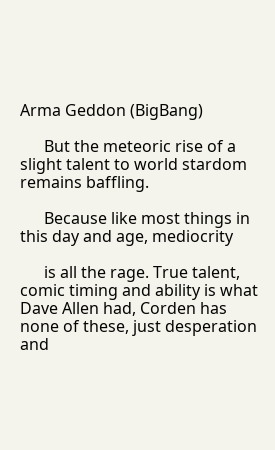Arma Geddon (BigBang)

      But the meteoric rise of a slight talent to world stardom remains baffling.

      Because like most things in this day and age, mediocrity

      is all the rage. True talent, comic timing and ability is what Dave Allen had, Corden has none of these, just desperation and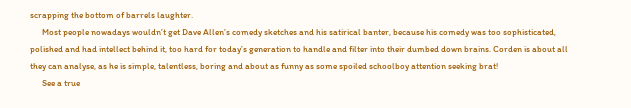scrapping the bottom of barrels laughter.
      Most people nowadays wouldn’t get Dave Allen’s comedy sketches and his satirical banter, because his comedy was too sophisticated, polished and had intellect behind it, too hard for today’s generation to handle and filter into their dumbed down brains. Corden is about all they can analyse, as he is simple, talentless, boring and about as funny as some spoiled schoolboy attention seeking brat!
      See a true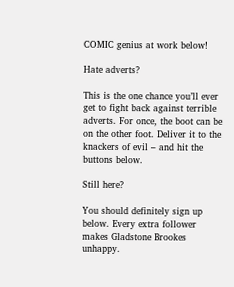COMIC genius at work below!

Hate adverts?

This is the one chance you’ll ever get to fight back against terrible adverts. For once, the boot can be on the other foot. Deliver it to the knackers of evil – and hit the buttons below.

Still here?

You should definitely sign up below. Every extra follower makes Gladstone Brookes unhappy.